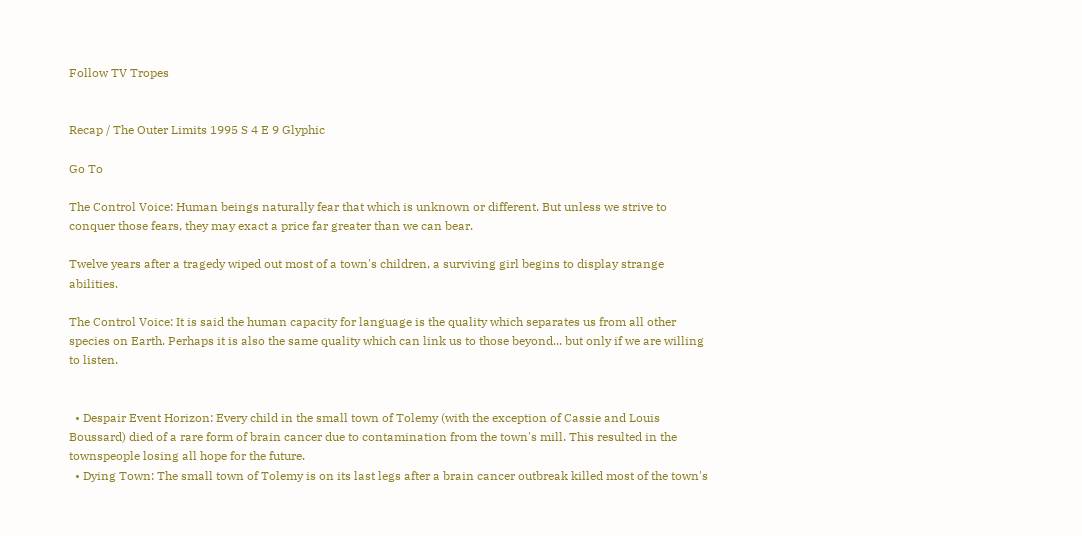Follow TV Tropes


Recap / The Outer Limits 1995 S 4 E 9 Glyphic

Go To

The Control Voice: Human beings naturally fear that which is unknown or different. But unless we strive to conquer those fears, they may exact a price far greater than we can bear.

Twelve years after a tragedy wiped out most of a town's children, a surviving girl begins to display strange abilities.

The Control Voice: It is said the human capacity for language is the quality which separates us from all other species on Earth. Perhaps it is also the same quality which can link us to those beyond... but only if we are willing to listen.


  • Despair Event Horizon: Every child in the small town of Tolemy (with the exception of Cassie and Louis Boussard) died of a rare form of brain cancer due to contamination from the town's mill. This resulted in the townspeople losing all hope for the future.
  • Dying Town: The small town of Tolemy is on its last legs after a brain cancer outbreak killed most of the town's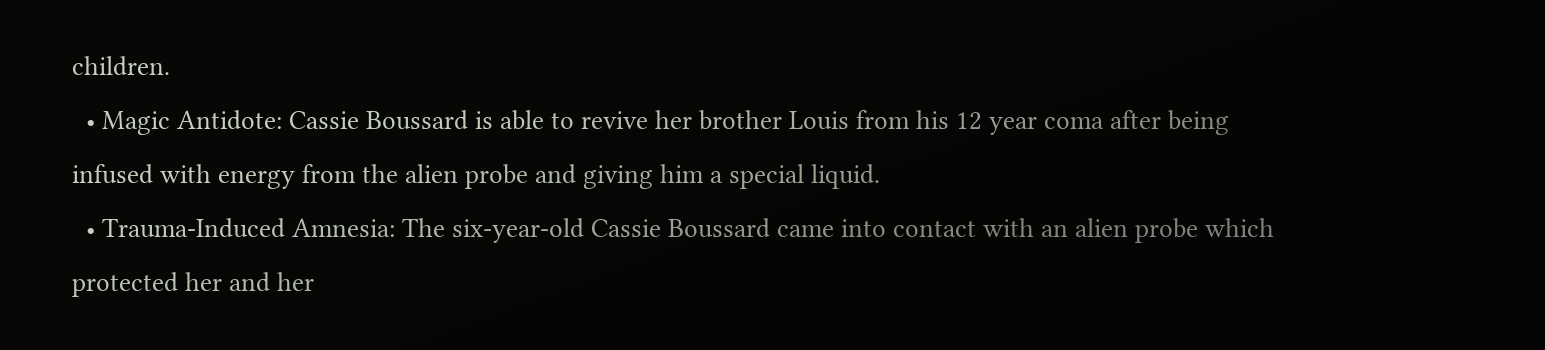children.
  • Magic Antidote: Cassie Boussard is able to revive her brother Louis from his 12 year coma after being infused with energy from the alien probe and giving him a special liquid.
  • Trauma-Induced Amnesia: The six-year-old Cassie Boussard came into contact with an alien probe which protected her and her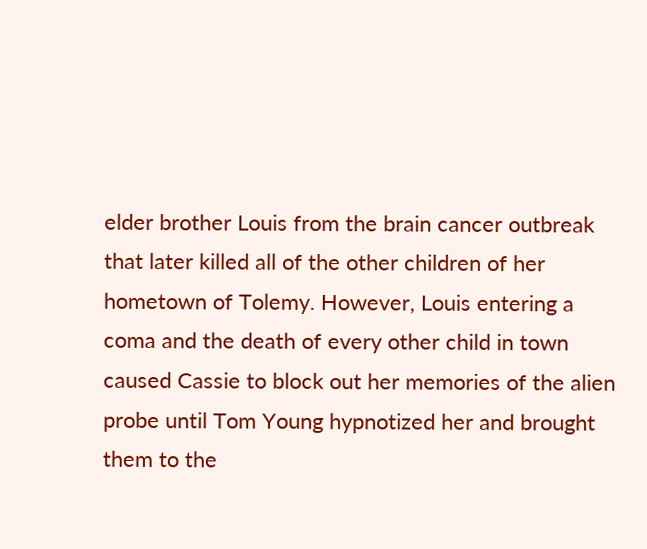elder brother Louis from the brain cancer outbreak that later killed all of the other children of her hometown of Tolemy. However, Louis entering a coma and the death of every other child in town caused Cassie to block out her memories of the alien probe until Tom Young hypnotized her and brought them to the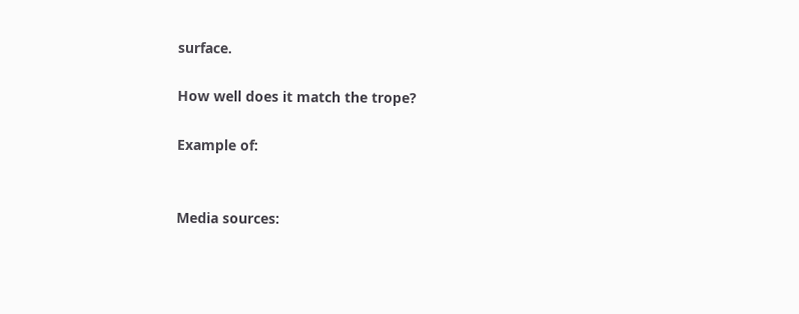surface.

How well does it match the trope?

Example of:


Media sources: